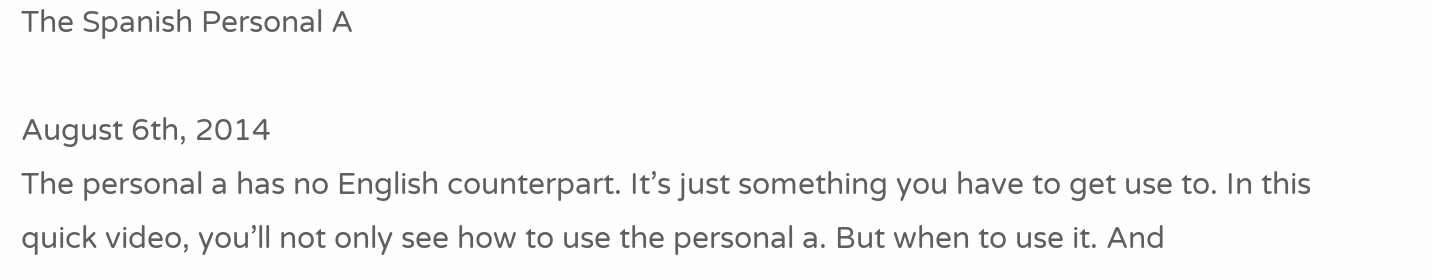The Spanish Personal A

August 6th, 2014
The personal a has no English counterpart. It’s just something you have to get use to. In this quick video, you’ll not only see how to use the personal a. But when to use it. And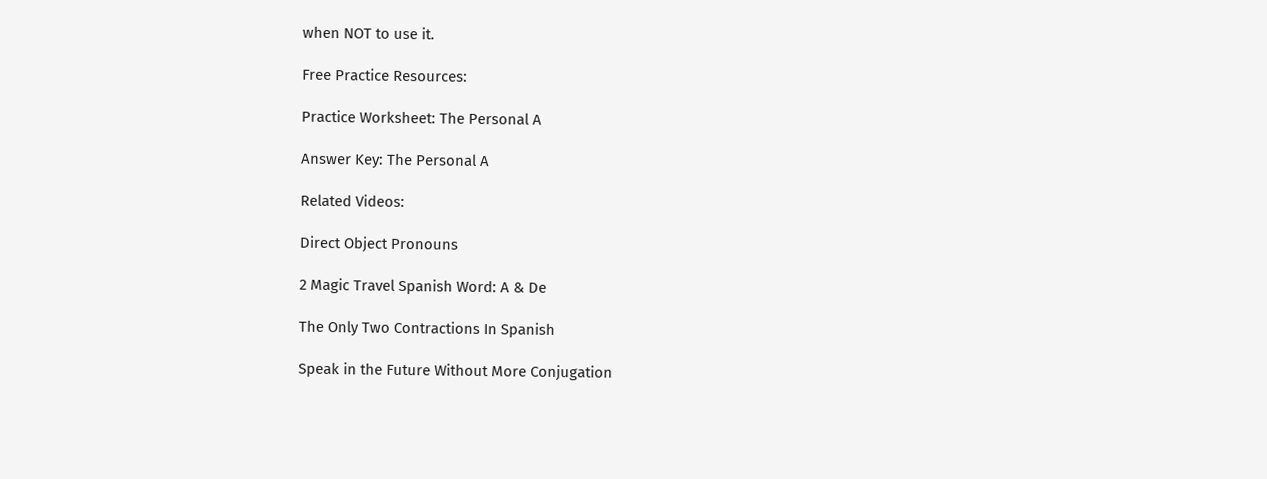when NOT to use it.

Free Practice Resources:

Practice Worksheet: The Personal A

Answer Key: The Personal A

Related Videos:

Direct Object Pronouns

2 Magic Travel Spanish Word: A & De

The Only Two Contractions In Spanish

Speak in the Future Without More Conjugation